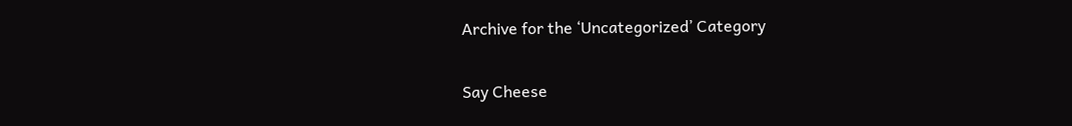Archive for the ‘Uncategorized’ Category

Say Cheese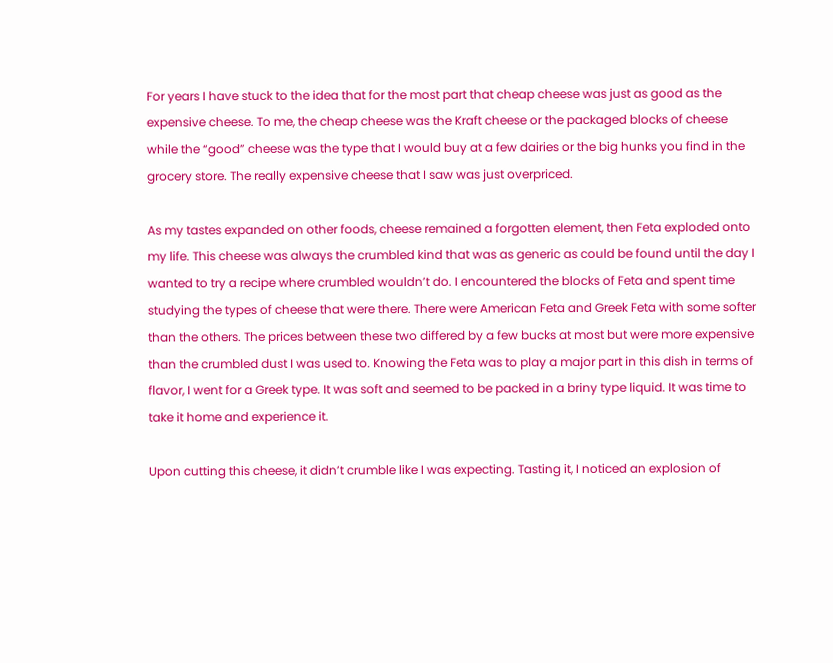For years I have stuck to the idea that for the most part that cheap cheese was just as good as the expensive cheese. To me, the cheap cheese was the Kraft cheese or the packaged blocks of cheese while the “good” cheese was the type that I would buy at a few dairies or the big hunks you find in the grocery store. The really expensive cheese that I saw was just overpriced.

As my tastes expanded on other foods, cheese remained a forgotten element, then Feta exploded onto my life. This cheese was always the crumbled kind that was as generic as could be found until the day I wanted to try a recipe where crumbled wouldn’t do. I encountered the blocks of Feta and spent time studying the types of cheese that were there. There were American Feta and Greek Feta with some softer than the others. The prices between these two differed by a few bucks at most but were more expensive than the crumbled dust I was used to. Knowing the Feta was to play a major part in this dish in terms of flavor, I went for a Greek type. It was soft and seemed to be packed in a briny type liquid. It was time to take it home and experience it.

Upon cutting this cheese, it didn’t crumble like I was expecting. Tasting it, I noticed an explosion of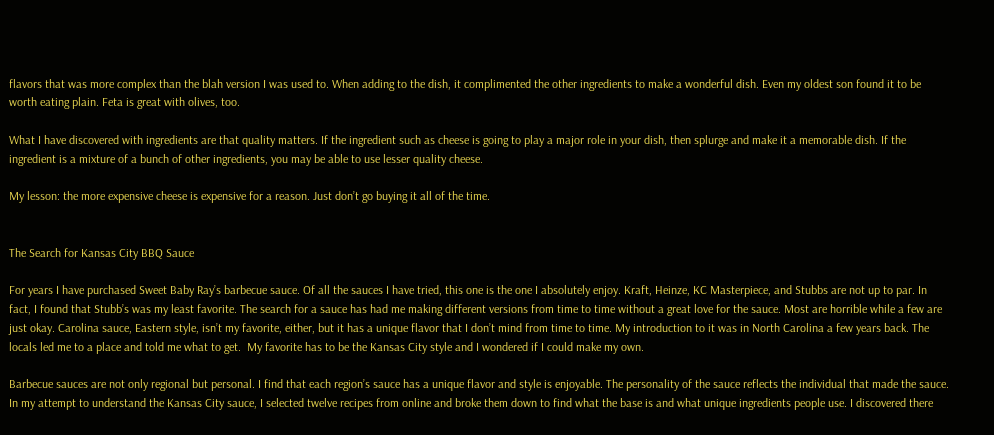flavors that was more complex than the blah version I was used to. When adding to the dish, it complimented the other ingredients to make a wonderful dish. Even my oldest son found it to be worth eating plain. Feta is great with olives, too.

What I have discovered with ingredients are that quality matters. If the ingredient such as cheese is going to play a major role in your dish, then splurge and make it a memorable dish. If the ingredient is a mixture of a bunch of other ingredients, you may be able to use lesser quality cheese.

My lesson: the more expensive cheese is expensive for a reason. Just don’t go buying it all of the time.


The Search for Kansas City BBQ Sauce

For years I have purchased Sweet Baby Ray’s barbecue sauce. Of all the sauces I have tried, this one is the one I absolutely enjoy. Kraft, Heinze, KC Masterpiece, and Stubbs are not up to par. In fact, I found that Stubb’s was my least favorite. The search for a sauce has had me making different versions from time to time without a great love for the sauce. Most are horrible while a few are just okay. Carolina sauce, Eastern style, isn’t my favorite, either, but it has a unique flavor that I don’t mind from time to time. My introduction to it was in North Carolina a few years back. The locals led me to a place and told me what to get.  My favorite has to be the Kansas City style and I wondered if I could make my own.

Barbecue sauces are not only regional but personal. I find that each region’s sauce has a unique flavor and style is enjoyable. The personality of the sauce reflects the individual that made the sauce. In my attempt to understand the Kansas City sauce, I selected twelve recipes from online and broke them down to find what the base is and what unique ingredients people use. I discovered there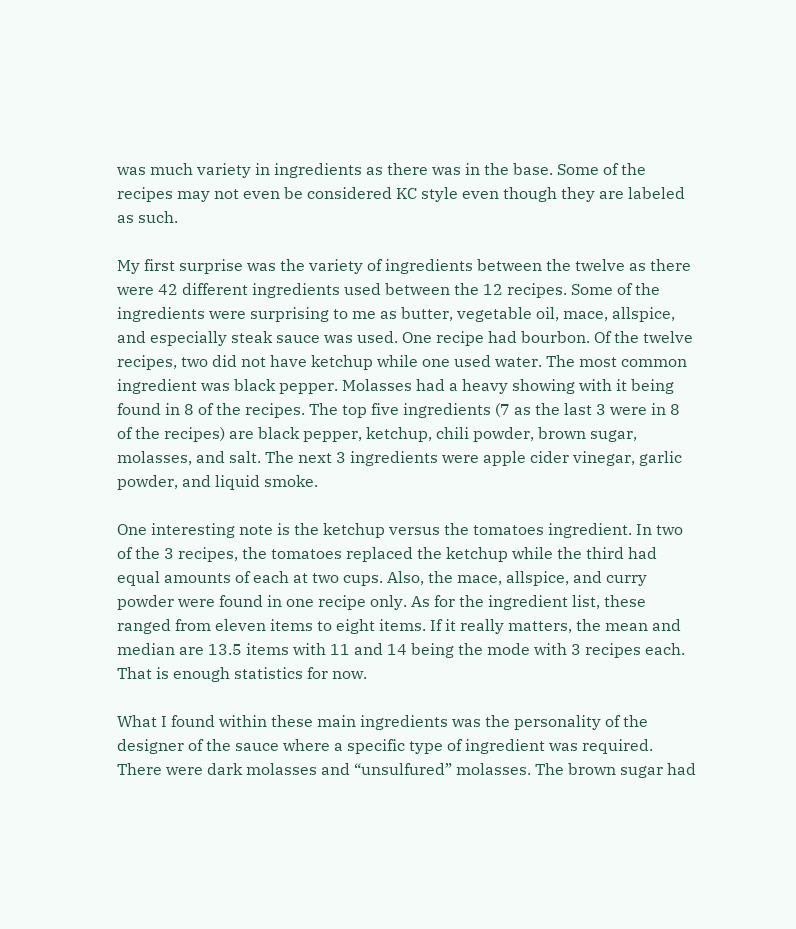was much variety in ingredients as there was in the base. Some of the recipes may not even be considered KC style even though they are labeled as such.

My first surprise was the variety of ingredients between the twelve as there were 42 different ingredients used between the 12 recipes. Some of the ingredients were surprising to me as butter, vegetable oil, mace, allspice, and especially steak sauce was used. One recipe had bourbon. Of the twelve recipes, two did not have ketchup while one used water. The most common ingredient was black pepper. Molasses had a heavy showing with it being found in 8 of the recipes. The top five ingredients (7 as the last 3 were in 8 of the recipes) are black pepper, ketchup, chili powder, brown sugar, molasses, and salt. The next 3 ingredients were apple cider vinegar, garlic powder, and liquid smoke.

One interesting note is the ketchup versus the tomatoes ingredient. In two of the 3 recipes, the tomatoes replaced the ketchup while the third had equal amounts of each at two cups. Also, the mace, allspice, and curry powder were found in one recipe only. As for the ingredient list, these ranged from eleven items to eight items. If it really matters, the mean and median are 13.5 items with 11 and 14 being the mode with 3 recipes each. That is enough statistics for now.

What I found within these main ingredients was the personality of the designer of the sauce where a specific type of ingredient was required. There were dark molasses and “unsulfured” molasses. The brown sugar had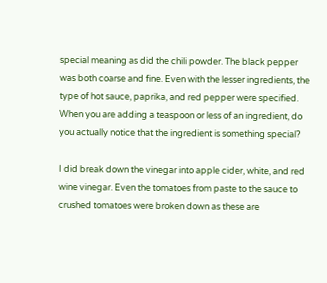special meaning as did the chili powder. The black pepper was both coarse and fine. Even with the lesser ingredients, the type of hot sauce, paprika, and red pepper were specified. When you are adding a teaspoon or less of an ingredient, do you actually notice that the ingredient is something special?

I did break down the vinegar into apple cider, white, and red wine vinegar. Even the tomatoes from paste to the sauce to crushed tomatoes were broken down as these are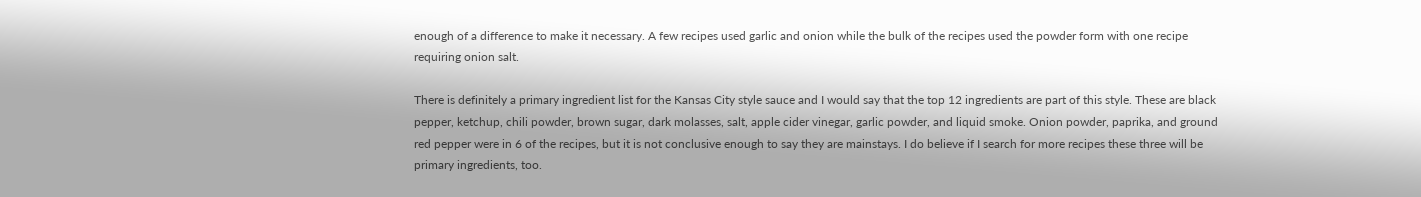enough of a difference to make it necessary. A few recipes used garlic and onion while the bulk of the recipes used the powder form with one recipe requiring onion salt.

There is definitely a primary ingredient list for the Kansas City style sauce and I would say that the top 12 ingredients are part of this style. These are black pepper, ketchup, chili powder, brown sugar, dark molasses, salt, apple cider vinegar, garlic powder, and liquid smoke. Onion powder, paprika, and ground red pepper were in 6 of the recipes, but it is not conclusive enough to say they are mainstays. I do believe if I search for more recipes these three will be primary ingredients, too.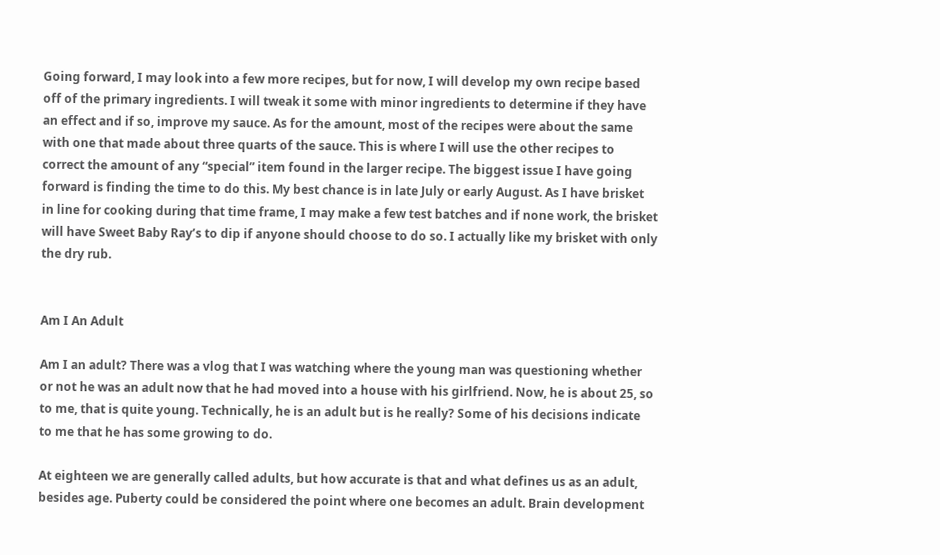Going forward, I may look into a few more recipes, but for now, I will develop my own recipe based off of the primary ingredients. I will tweak it some with minor ingredients to determine if they have an effect and if so, improve my sauce. As for the amount, most of the recipes were about the same with one that made about three quarts of the sauce. This is where I will use the other recipes to correct the amount of any “special” item found in the larger recipe. The biggest issue I have going forward is finding the time to do this. My best chance is in late July or early August. As I have brisket in line for cooking during that time frame, I may make a few test batches and if none work, the brisket will have Sweet Baby Ray’s to dip if anyone should choose to do so. I actually like my brisket with only the dry rub.


Am I An Adult

Am I an adult? There was a vlog that I was watching where the young man was questioning whether or not he was an adult now that he had moved into a house with his girlfriend. Now, he is about 25, so to me, that is quite young. Technically, he is an adult but is he really? Some of his decisions indicate to me that he has some growing to do.

At eighteen we are generally called adults, but how accurate is that and what defines us as an adult, besides age. Puberty could be considered the point where one becomes an adult. Brain development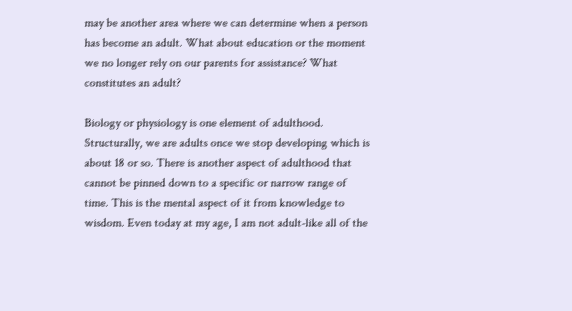may be another area where we can determine when a person has become an adult. What about education or the moment we no longer rely on our parents for assistance? What constitutes an adult?

Biology or physiology is one element of adulthood. Structurally, we are adults once we stop developing which is about 18 or so. There is another aspect of adulthood that cannot be pinned down to a specific or narrow range of time. This is the mental aspect of it from knowledge to wisdom. Even today at my age, I am not adult-like all of the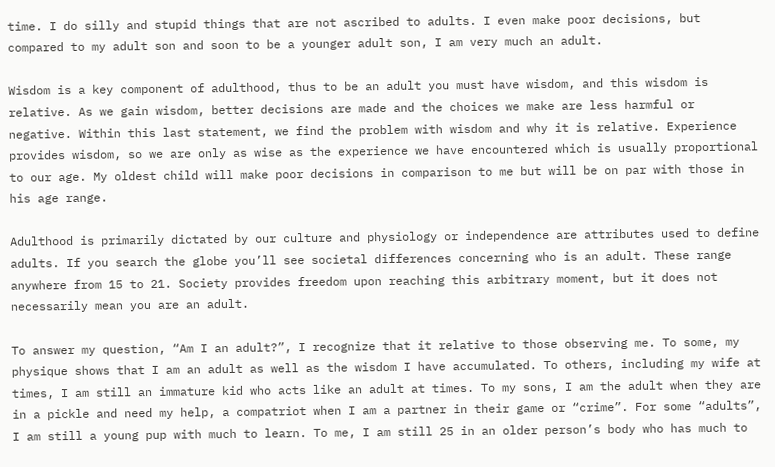time. I do silly and stupid things that are not ascribed to adults. I even make poor decisions, but compared to my adult son and soon to be a younger adult son, I am very much an adult.

Wisdom is a key component of adulthood, thus to be an adult you must have wisdom, and this wisdom is relative. As we gain wisdom, better decisions are made and the choices we make are less harmful or negative. Within this last statement, we find the problem with wisdom and why it is relative. Experience provides wisdom, so we are only as wise as the experience we have encountered which is usually proportional to our age. My oldest child will make poor decisions in comparison to me but will be on par with those in his age range.

Adulthood is primarily dictated by our culture and physiology or independence are attributes used to define adults. If you search the globe you’ll see societal differences concerning who is an adult. These range anywhere from 15 to 21. Society provides freedom upon reaching this arbitrary moment, but it does not necessarily mean you are an adult.

To answer my question, “Am I an adult?”, I recognize that it relative to those observing me. To some, my physique shows that I am an adult as well as the wisdom I have accumulated. To others, including my wife at times, I am still an immature kid who acts like an adult at times. To my sons, I am the adult when they are in a pickle and need my help, a compatriot when I am a partner in their game or “crime”. For some “adults”, I am still a young pup with much to learn. To me, I am still 25 in an older person’s body who has much to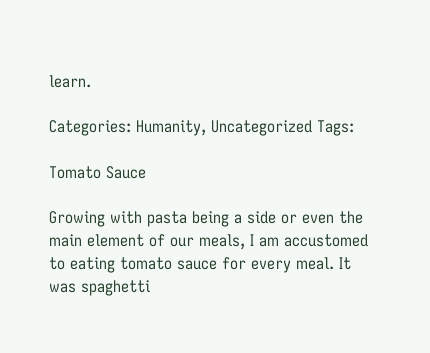learn.

Categories: Humanity, Uncategorized Tags:

Tomato Sauce

Growing with pasta being a side or even the main element of our meals, I am accustomed to eating tomato sauce for every meal. It was spaghetti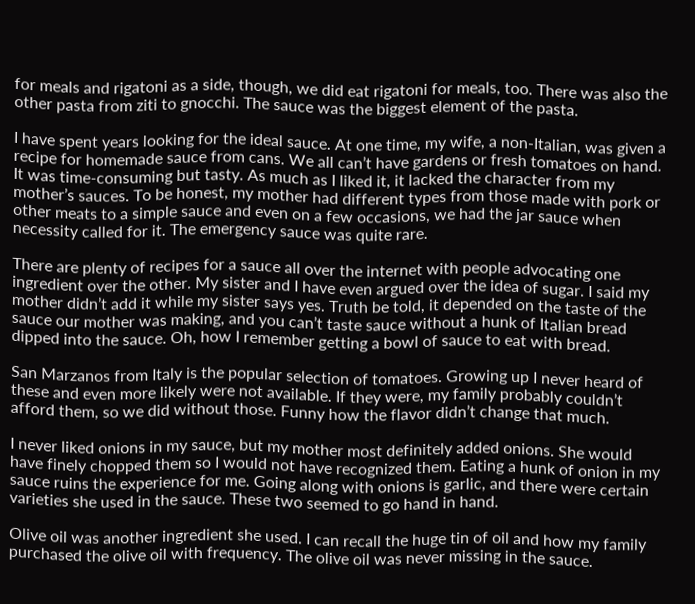for meals and rigatoni as a side, though, we did eat rigatoni for meals, too. There was also the other pasta from ziti to gnocchi. The sauce was the biggest element of the pasta.

I have spent years looking for the ideal sauce. At one time, my wife, a non-Italian, was given a recipe for homemade sauce from cans. We all can’t have gardens or fresh tomatoes on hand. It was time-consuming but tasty. As much as I liked it, it lacked the character from my mother’s sauces. To be honest, my mother had different types from those made with pork or other meats to a simple sauce and even on a few occasions, we had the jar sauce when necessity called for it. The emergency sauce was quite rare.

There are plenty of recipes for a sauce all over the internet with people advocating one ingredient over the other. My sister and I have even argued over the idea of sugar. I said my mother didn’t add it while my sister says yes. Truth be told, it depended on the taste of the sauce our mother was making, and you can’t taste sauce without a hunk of Italian bread dipped into the sauce. Oh, how I remember getting a bowl of sauce to eat with bread.

San Marzanos from Italy is the popular selection of tomatoes. Growing up I never heard of these and even more likely were not available. If they were, my family probably couldn’t afford them, so we did without those. Funny how the flavor didn’t change that much.

I never liked onions in my sauce, but my mother most definitely added onions. She would have finely chopped them so I would not have recognized them. Eating a hunk of onion in my sauce ruins the experience for me. Going along with onions is garlic, and there were certain varieties she used in the sauce. These two seemed to go hand in hand.

Olive oil was another ingredient she used. I can recall the huge tin of oil and how my family purchased the olive oil with frequency. The olive oil was never missing in the sauce.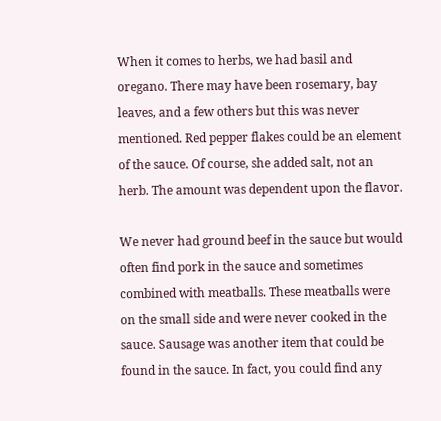When it comes to herbs, we had basil and oregano. There may have been rosemary, bay leaves, and a few others but this was never mentioned. Red pepper flakes could be an element of the sauce. Of course, she added salt, not an herb. The amount was dependent upon the flavor.

We never had ground beef in the sauce but would often find pork in the sauce and sometimes combined with meatballs. These meatballs were on the small side and were never cooked in the sauce. Sausage was another item that could be found in the sauce. In fact, you could find any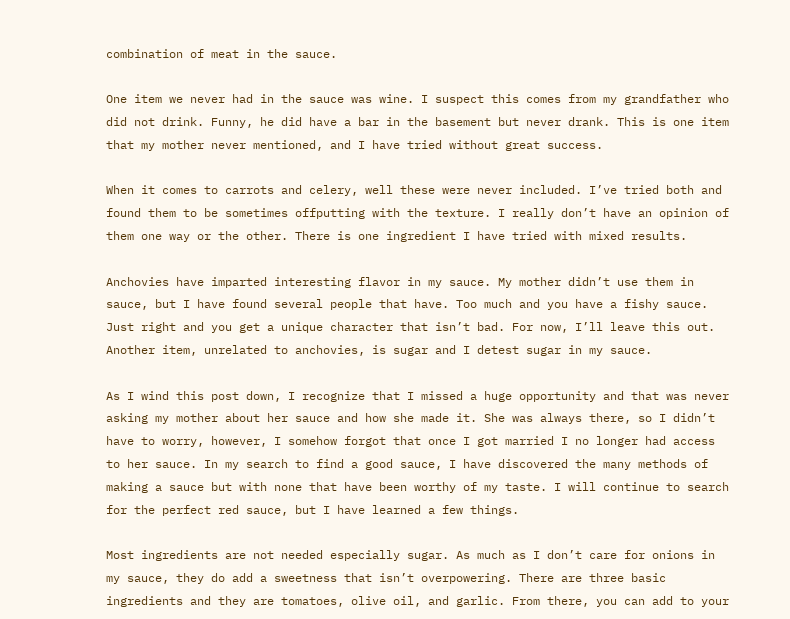combination of meat in the sauce.

One item we never had in the sauce was wine. I suspect this comes from my grandfather who did not drink. Funny, he did have a bar in the basement but never drank. This is one item that my mother never mentioned, and I have tried without great success.

When it comes to carrots and celery, well these were never included. I’ve tried both and found them to be sometimes offputting with the texture. I really don’t have an opinion of them one way or the other. There is one ingredient I have tried with mixed results.

Anchovies have imparted interesting flavor in my sauce. My mother didn’t use them in sauce, but I have found several people that have. Too much and you have a fishy sauce. Just right and you get a unique character that isn’t bad. For now, I’ll leave this out. Another item, unrelated to anchovies, is sugar and I detest sugar in my sauce.

As I wind this post down, I recognize that I missed a huge opportunity and that was never asking my mother about her sauce and how she made it. She was always there, so I didn’t have to worry, however, I somehow forgot that once I got married I no longer had access to her sauce. In my search to find a good sauce, I have discovered the many methods of making a sauce but with none that have been worthy of my taste. I will continue to search for the perfect red sauce, but I have learned a few things.

Most ingredients are not needed especially sugar. As much as I don’t care for onions in my sauce, they do add a sweetness that isn’t overpowering. There are three basic ingredients and they are tomatoes, olive oil, and garlic. From there, you can add to your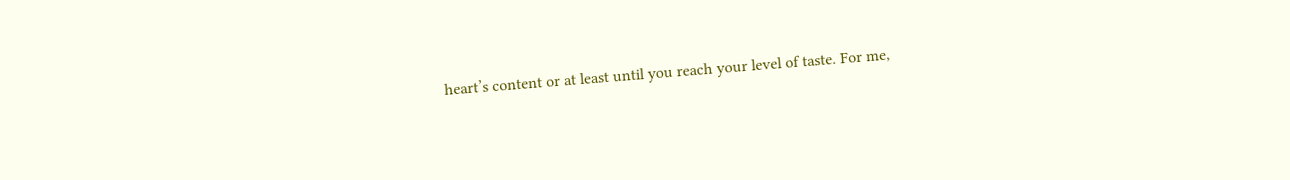heart’s content or at least until you reach your level of taste. For me,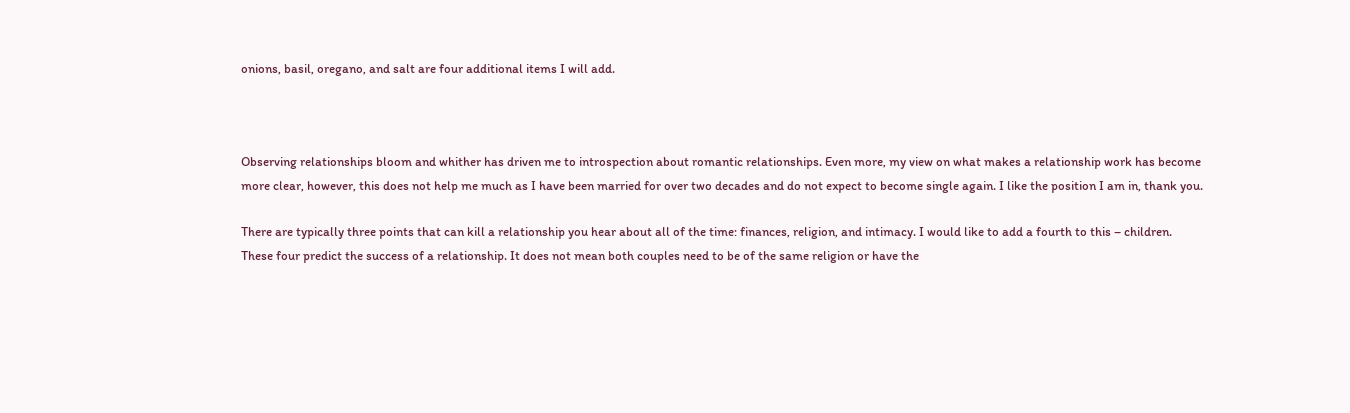onions, basil, oregano, and salt are four additional items I will add.



Observing relationships bloom and whither has driven me to introspection about romantic relationships. Even more, my view on what makes a relationship work has become more clear, however, this does not help me much as I have been married for over two decades and do not expect to become single again. I like the position I am in, thank you.

There are typically three points that can kill a relationship you hear about all of the time: finances, religion, and intimacy. I would like to add a fourth to this – children.  These four predict the success of a relationship. It does not mean both couples need to be of the same religion or have the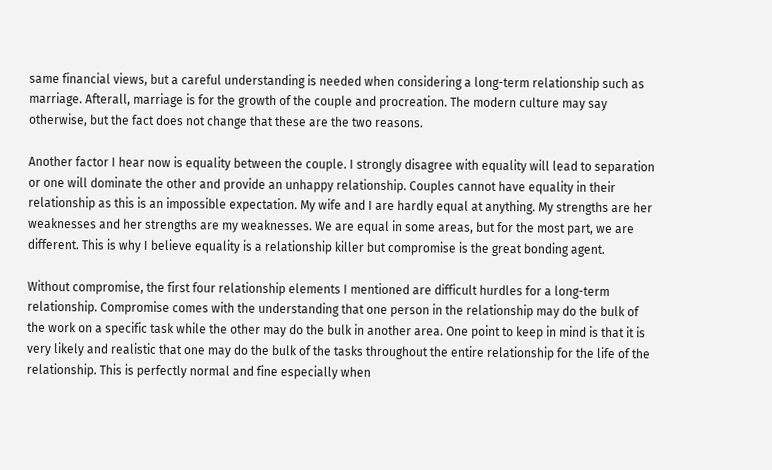same financial views, but a careful understanding is needed when considering a long-term relationship such as marriage. Afterall, marriage is for the growth of the couple and procreation. The modern culture may say otherwise, but the fact does not change that these are the two reasons.

Another factor I hear now is equality between the couple. I strongly disagree with equality will lead to separation or one will dominate the other and provide an unhappy relationship. Couples cannot have equality in their relationship as this is an impossible expectation. My wife and I are hardly equal at anything. My strengths are her weaknesses and her strengths are my weaknesses. We are equal in some areas, but for the most part, we are different. This is why I believe equality is a relationship killer but compromise is the great bonding agent.

Without compromise, the first four relationship elements I mentioned are difficult hurdles for a long-term relationship. Compromise comes with the understanding that one person in the relationship may do the bulk of the work on a specific task while the other may do the bulk in another area. One point to keep in mind is that it is very likely and realistic that one may do the bulk of the tasks throughout the entire relationship for the life of the relationship. This is perfectly normal and fine especially when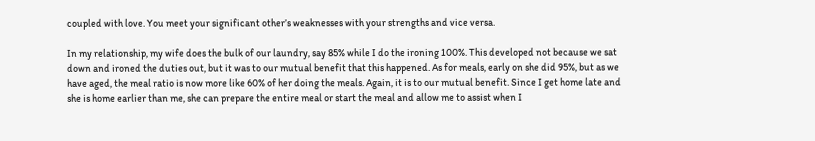coupled with love. You meet your significant other’s weaknesses with your strengths and vice versa.

In my relationship, my wife does the bulk of our laundry, say 85% while I do the ironing 100%. This developed not because we sat down and ironed the duties out, but it was to our mutual benefit that this happened. As for meals, early on she did 95%, but as we have aged, the meal ratio is now more like 60% of her doing the meals. Again, it is to our mutual benefit. Since I get home late and she is home earlier than me, she can prepare the entire meal or start the meal and allow me to assist when I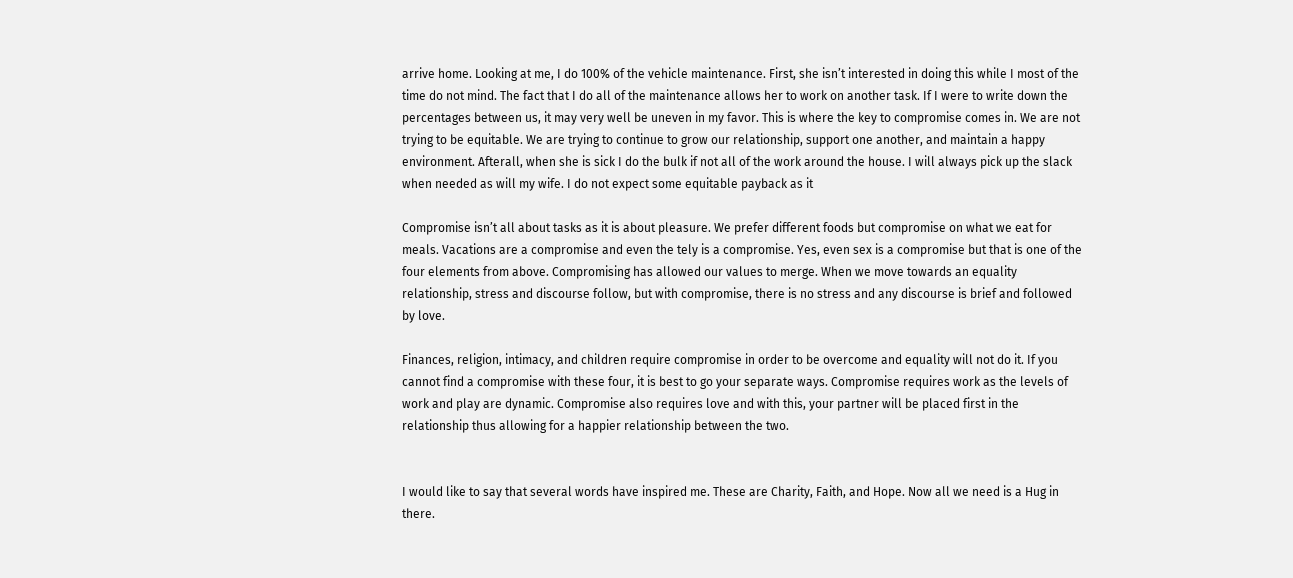arrive home. Looking at me, I do 100% of the vehicle maintenance. First, she isn’t interested in doing this while I most of the time do not mind. The fact that I do all of the maintenance allows her to work on another task. If I were to write down the percentages between us, it may very well be uneven in my favor. This is where the key to compromise comes in. We are not trying to be equitable. We are trying to continue to grow our relationship, support one another, and maintain a happy environment. Afterall, when she is sick I do the bulk if not all of the work around the house. I will always pick up the slack when needed as will my wife. I do not expect some equitable payback as it

Compromise isn’t all about tasks as it is about pleasure. We prefer different foods but compromise on what we eat for meals. Vacations are a compromise and even the tely is a compromise. Yes, even sex is a compromise but that is one of the four elements from above. Compromising has allowed our values to merge. When we move towards an equality relationship, stress and discourse follow, but with compromise, there is no stress and any discourse is brief and followed by love.

Finances, religion, intimacy, and children require compromise in order to be overcome and equality will not do it. If you cannot find a compromise with these four, it is best to go your separate ways. Compromise requires work as the levels of work and play are dynamic. Compromise also requires love and with this, your partner will be placed first in the relationship thus allowing for a happier relationship between the two.


I would like to say that several words have inspired me. These are Charity, Faith, and Hope. Now all we need is a Hug in there.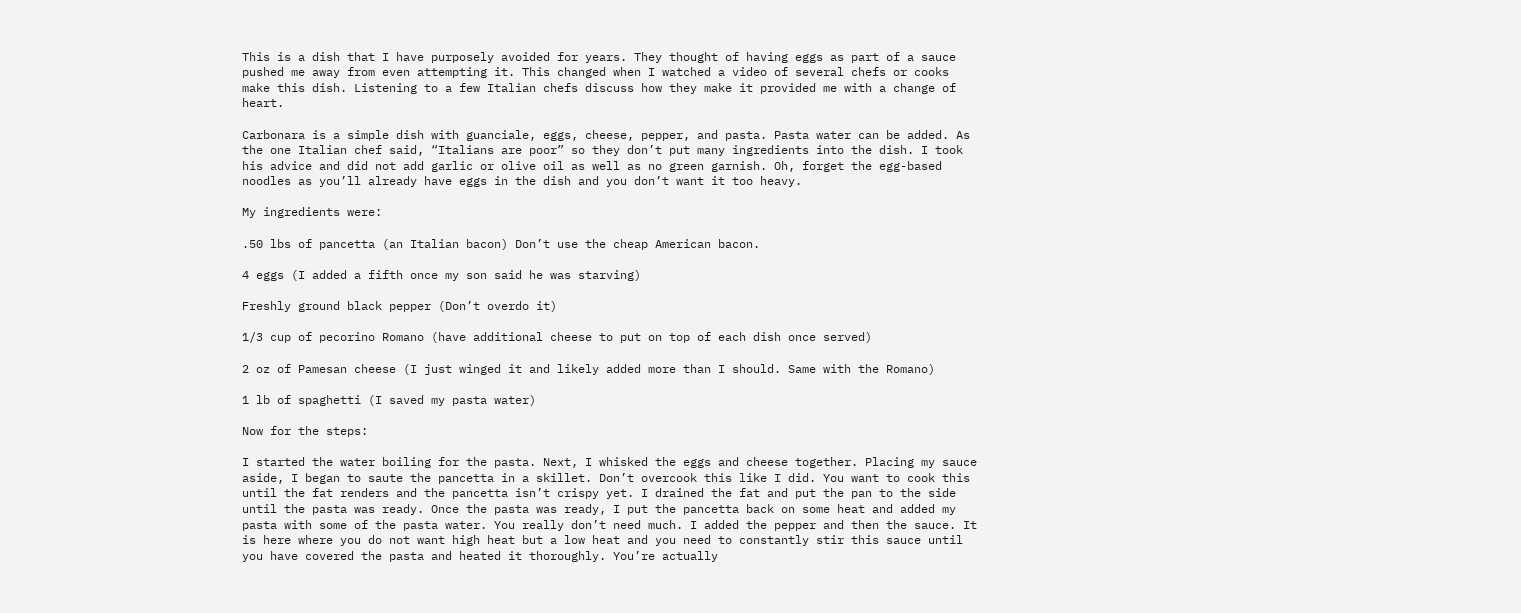This is a dish that I have purposely avoided for years. They thought of having eggs as part of a sauce pushed me away from even attempting it. This changed when I watched a video of several chefs or cooks make this dish. Listening to a few Italian chefs discuss how they make it provided me with a change of heart.

Carbonara is a simple dish with guanciale, eggs, cheese, pepper, and pasta. Pasta water can be added. As the one Italian chef said, “Italians are poor” so they don’t put many ingredients into the dish. I took his advice and did not add garlic or olive oil as well as no green garnish. Oh, forget the egg-based noodles as you’ll already have eggs in the dish and you don’t want it too heavy.

My ingredients were:

.50 lbs of pancetta (an Italian bacon) Don’t use the cheap American bacon.

4 eggs (I added a fifth once my son said he was starving)

Freshly ground black pepper (Don’t overdo it)

1/3 cup of pecorino Romano (have additional cheese to put on top of each dish once served)

2 oz of Pamesan cheese (I just winged it and likely added more than I should. Same with the Romano)

1 lb of spaghetti (I saved my pasta water)

Now for the steps:

I started the water boiling for the pasta. Next, I whisked the eggs and cheese together. Placing my sauce aside, I began to saute the pancetta in a skillet. Don’t overcook this like I did. You want to cook this until the fat renders and the pancetta isn’t crispy yet. I drained the fat and put the pan to the side until the pasta was ready. Once the pasta was ready, I put the pancetta back on some heat and added my pasta with some of the pasta water. You really don’t need much. I added the pepper and then the sauce. It is here where you do not want high heat but a low heat and you need to constantly stir this sauce until you have covered the pasta and heated it thoroughly. You’re actually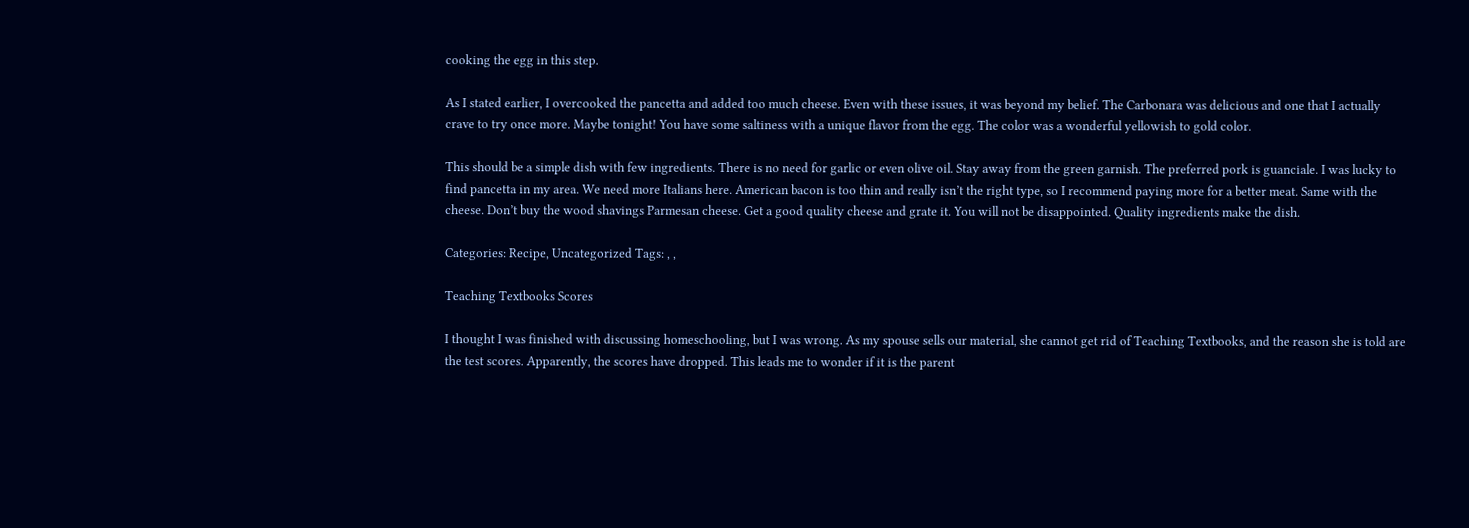cooking the egg in this step.

As I stated earlier, I overcooked the pancetta and added too much cheese. Even with these issues, it was beyond my belief. The Carbonara was delicious and one that I actually crave to try once more. Maybe tonight! You have some saltiness with a unique flavor from the egg. The color was a wonderful yellowish to gold color.

This should be a simple dish with few ingredients. There is no need for garlic or even olive oil. Stay away from the green garnish. The preferred pork is guanciale. I was lucky to find pancetta in my area. We need more Italians here. American bacon is too thin and really isn’t the right type, so I recommend paying more for a better meat. Same with the cheese. Don’t buy the wood shavings Parmesan cheese. Get a good quality cheese and grate it. You will not be disappointed. Quality ingredients make the dish.

Categories: Recipe, Uncategorized Tags: , ,

Teaching Textbooks Scores

I thought I was finished with discussing homeschooling, but I was wrong. As my spouse sells our material, she cannot get rid of Teaching Textbooks, and the reason she is told are the test scores. Apparently, the scores have dropped. This leads me to wonder if it is the parent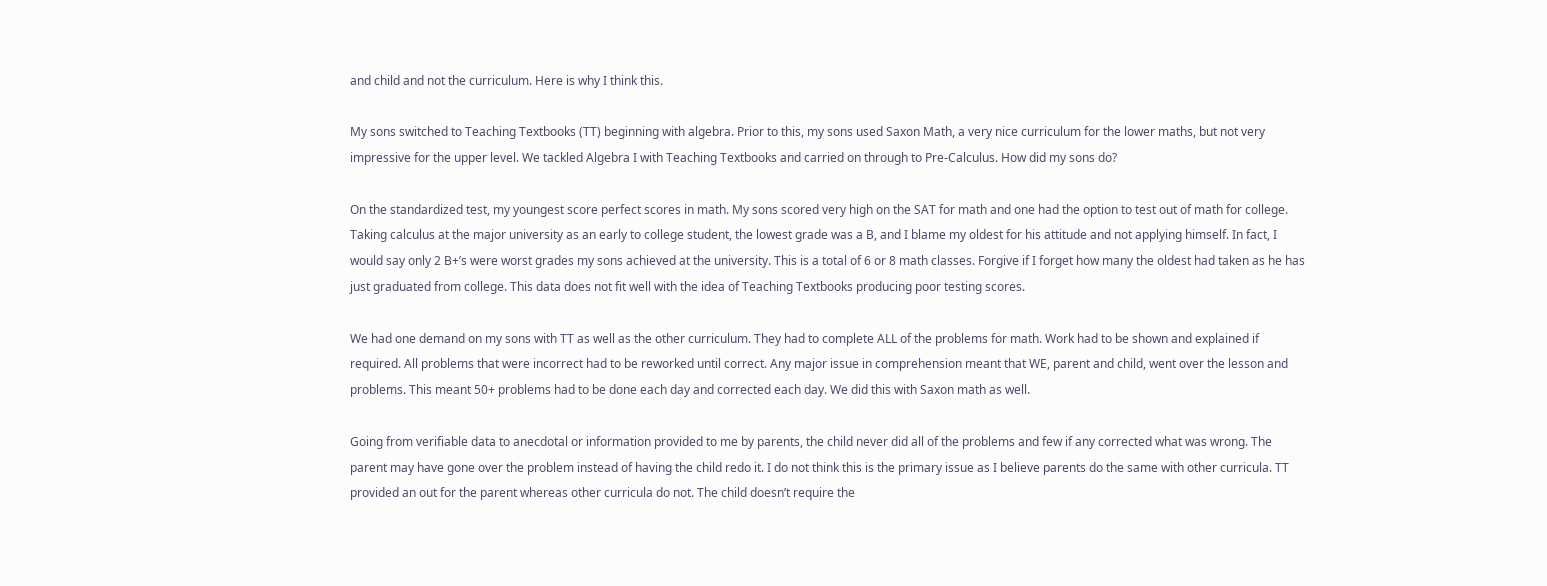and child and not the curriculum. Here is why I think this.

My sons switched to Teaching Textbooks (TT) beginning with algebra. Prior to this, my sons used Saxon Math, a very nice curriculum for the lower maths, but not very impressive for the upper level. We tackled Algebra I with Teaching Textbooks and carried on through to Pre-Calculus. How did my sons do?

On the standardized test, my youngest score perfect scores in math. My sons scored very high on the SAT for math and one had the option to test out of math for college. Taking calculus at the major university as an early to college student, the lowest grade was a B, and I blame my oldest for his attitude and not applying himself. In fact, I would say only 2 B+’s were worst grades my sons achieved at the university. This is a total of 6 or 8 math classes. Forgive if I forget how many the oldest had taken as he has just graduated from college. This data does not fit well with the idea of Teaching Textbooks producing poor testing scores.

We had one demand on my sons with TT as well as the other curriculum. They had to complete ALL of the problems for math. Work had to be shown and explained if required. All problems that were incorrect had to be reworked until correct. Any major issue in comprehension meant that WE, parent and child, went over the lesson and problems. This meant 50+ problems had to be done each day and corrected each day. We did this with Saxon math as well.

Going from verifiable data to anecdotal or information provided to me by parents, the child never did all of the problems and few if any corrected what was wrong. The parent may have gone over the problem instead of having the child redo it. I do not think this is the primary issue as I believe parents do the same with other curricula. TT provided an out for the parent whereas other curricula do not. The child doesn’t require the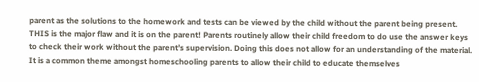parent as the solutions to the homework and tests can be viewed by the child without the parent being present. THIS is the major flaw and it is on the parent! Parents routinely allow their child freedom to do use the answer keys to check their work without the parent’s supervision. Doing this does not allow for an understanding of the material. It is a common theme amongst homeschooling parents to allow their child to educate themselves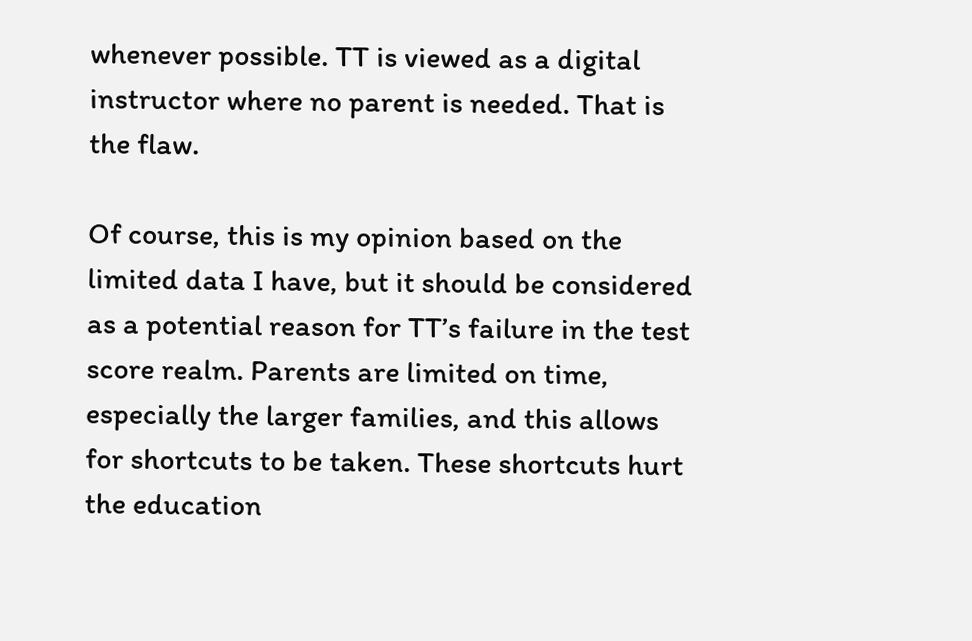whenever possible. TT is viewed as a digital instructor where no parent is needed. That is the flaw.

Of course, this is my opinion based on the limited data I have, but it should be considered as a potential reason for TT’s failure in the test score realm. Parents are limited on time, especially the larger families, and this allows for shortcuts to be taken. These shortcuts hurt the education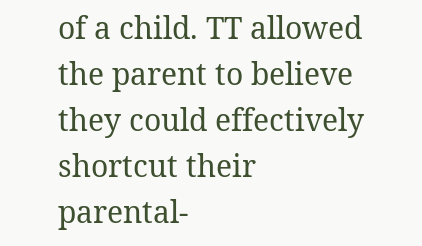of a child. TT allowed the parent to believe they could effectively shortcut their parental-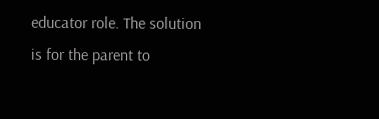educator role. The solution is for the parent to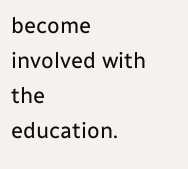become involved with the education.